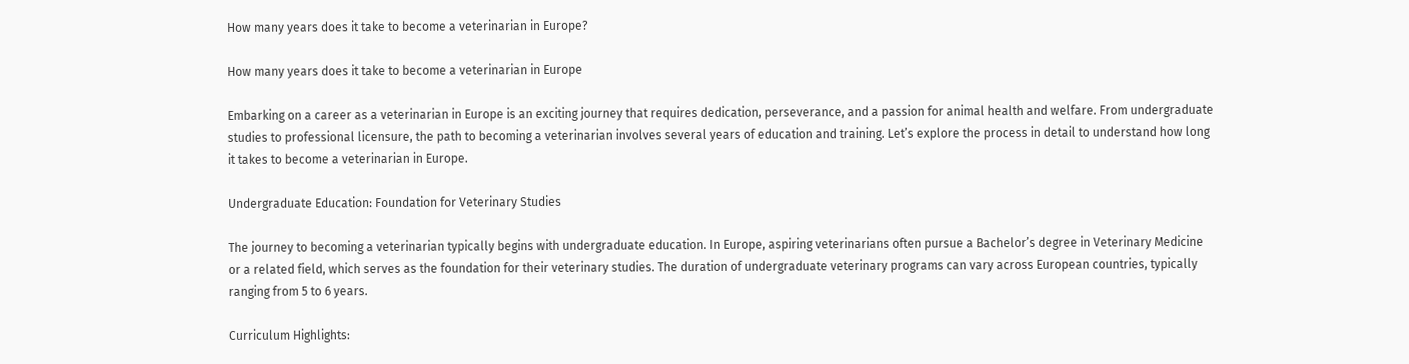How many years does it take to become a veterinarian in Europe?

How many years does it take to become a veterinarian in Europe

Embarking on a career as a veterinarian in Europe is an exciting journey that requires dedication, perseverance, and a passion for animal health and welfare. From undergraduate studies to professional licensure, the path to becoming a veterinarian involves several years of education and training. Let’s explore the process in detail to understand how long it takes to become a veterinarian in Europe.

Undergraduate Education: Foundation for Veterinary Studies

The journey to becoming a veterinarian typically begins with undergraduate education. In Europe, aspiring veterinarians often pursue a Bachelor’s degree in Veterinary Medicine or a related field, which serves as the foundation for their veterinary studies. The duration of undergraduate veterinary programs can vary across European countries, typically ranging from 5 to 6 years.

Curriculum Highlights: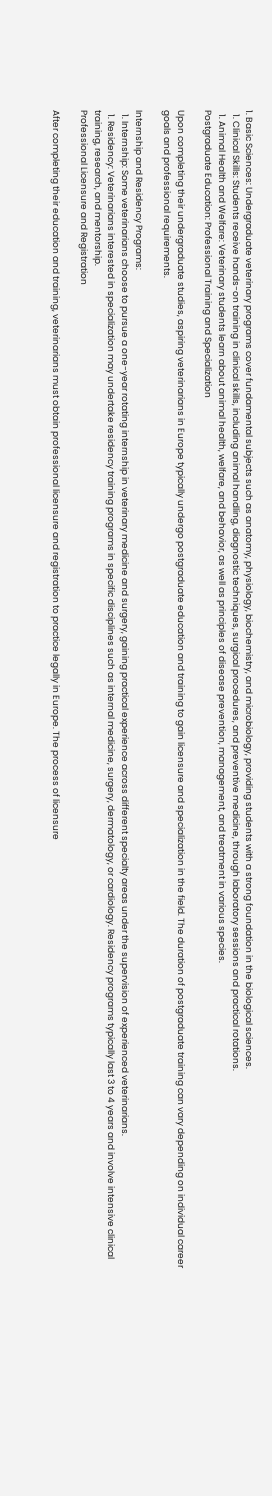1. Basic Sciences: Undergraduate veterinary programs cover fundamental subjects such as anatomy, physiology, biochemistry, and microbiology, providing students with a strong foundation in the biological sciences.
  1. Clinical Skills: Students receive hands-on training in clinical skills, including animal handling, diagnostic techniques, surgical procedures, and preventive medicine, through laboratory sessions and practical rotations.
  1. Animal Health and Welfare: Veterinary students learn about animal health, welfare, and behavior, as well as principles of disease prevention, management, and treatment in various species.
Postgraduate Education: Professional Training and Specialization

Upon completing their undergraduate studies, aspiring veterinarians in Europe typically undergo postgraduate education and training to gain licensure and specialization in the field. The duration of postgraduate training can vary depending on individual career goals and professional requirements.

Internship and Residency Programs:
  1. Internship: Some veterinarians choose to pursue a one-year rotating internship in veterinary medicine and surgery, gaining practical experience across different specialty areas under the supervision of experienced veterinarians.
  1. Residency: Veterinarians interested in specialization may undertake residency training programs in specific disciplines such as internal medicine, surgery, dermatology, or cardiology. Residency programs typically last 3 to 4 years and involve intensive clinical training, research, and mentorship.
Professional Licensure and Registration

After completing their education and training, veterinarians must obtain professional licensure and registration to practice legally in Europe. The process of licensure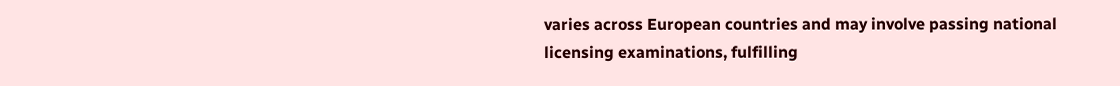varies across European countries and may involve passing national licensing examinations, fulfilling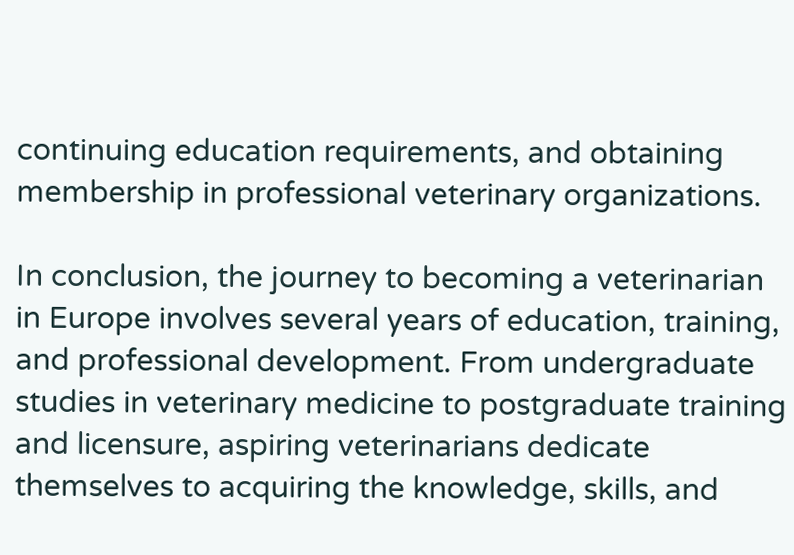continuing education requirements, and obtaining membership in professional veterinary organizations.

In conclusion, the journey to becoming a veterinarian in Europe involves several years of education, training, and professional development. From undergraduate studies in veterinary medicine to postgraduate training and licensure, aspiring veterinarians dedicate themselves to acquiring the knowledge, skills, and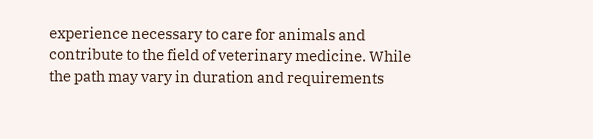experience necessary to care for animals and contribute to the field of veterinary medicine. While the path may vary in duration and requirements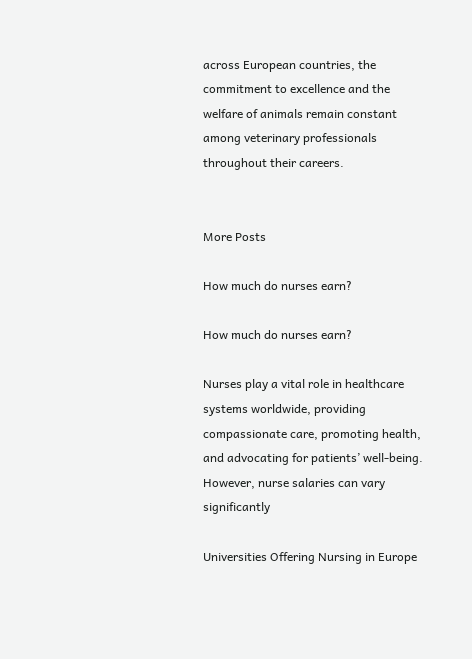across European countries, the commitment to excellence and the welfare of animals remain constant among veterinary professionals throughout their careers.


More Posts

How much do nurses earn?

How much do nurses earn?

Nurses play a vital role in healthcare systems worldwide, providing compassionate care, promoting health, and advocating for patients’ well-being. However, nurse salaries can vary significantly

Universities Offering Nursing in Europe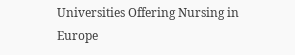Universities Offering Nursing in Europe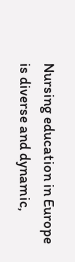Nursing education in Europe is diverse and dynamic,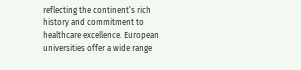reflecting the continent’s rich history and commitment to healthcare excellence. European universities offer a wide range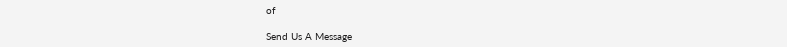of

Send Us A Message